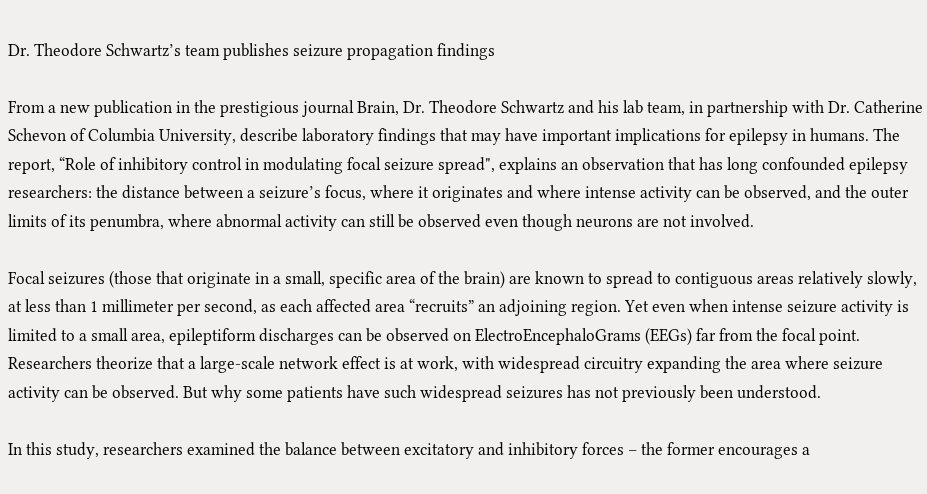Dr. Theodore Schwartz’s team publishes seizure propagation findings

From a new publication in the prestigious journal Brain, Dr. Theodore Schwartz and his lab team, in partnership with Dr. Catherine Schevon of Columbia University, describe laboratory findings that may have important implications for epilepsy in humans. The report, “Role of inhibitory control in modulating focal seizure spread", explains an observation that has long confounded epilepsy researchers: the distance between a seizure’s focus, where it originates and where intense activity can be observed, and the outer limits of its penumbra, where abnormal activity can still be observed even though neurons are not involved.

Focal seizures (those that originate in a small, specific area of the brain) are known to spread to contiguous areas relatively slowly, at less than 1 millimeter per second, as each affected area “recruits” an adjoining region. Yet even when intense seizure activity is limited to a small area, epileptiform discharges can be observed on ElectroEncephaloGrams (EEGs) far from the focal point. Researchers theorize that a large-scale network effect is at work, with widespread circuitry expanding the area where seizure activity can be observed. But why some patients have such widespread seizures has not previously been understood.

In this study, researchers examined the balance between excitatory and inhibitory forces – the former encourages a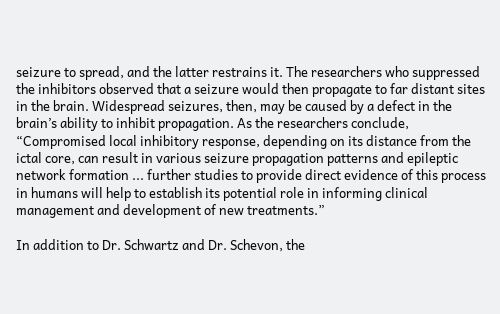seizure to spread, and the latter restrains it. The researchers who suppressed the inhibitors observed that a seizure would then propagate to far distant sites in the brain. Widespread seizures, then, may be caused by a defect in the brain’s ability to inhibit propagation. As the researchers conclude, “Compromised local inhibitory response, depending on its distance from the ictal core, can result in various seizure propagation patterns and epileptic network formation ... further studies to provide direct evidence of this process in humans will help to establish its potential role in informing clinical management and development of new treatments.”

In addition to Dr. Schwartz and Dr. Schevon, the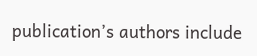publication’s authors include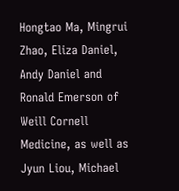Hongtao Ma, Mingrui Zhao, Eliza Daniel, Andy Daniel and Ronald Emerson of Weill Cornell Medicine, as well as Jyun Liou, Michael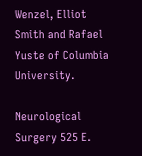Wenzel, Elliot Smith and Rafael Yuste of Columbia University.

Neurological Surgery 525 E.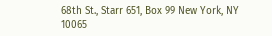68th St., Starr 651, Box 99 New York, NY 10065